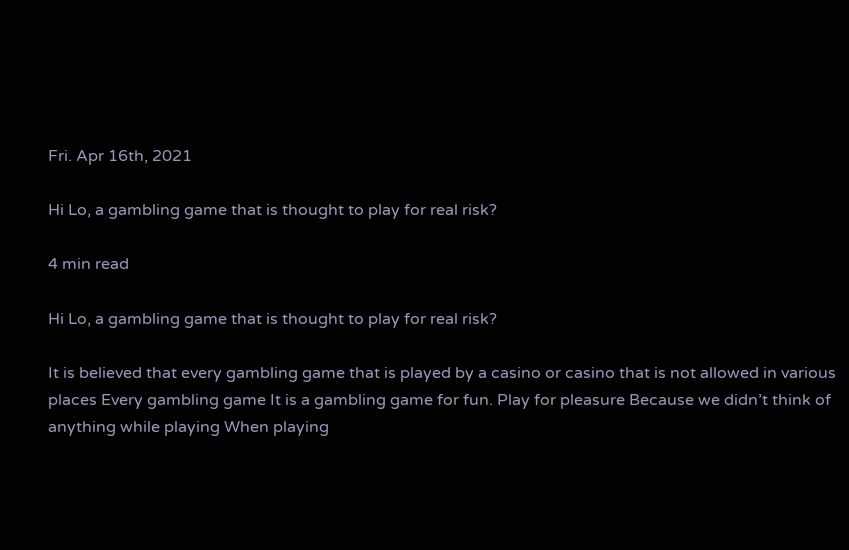Fri. Apr 16th, 2021

Hi Lo, a gambling game that is thought to play for real risk?

4 min read

Hi Lo, a gambling game that is thought to play for real risk?

It is believed that every gambling game that is played by a casino or casino that is not allowed in various places Every gambling game It is a gambling game for fun. Play for pleasure Because we didn’t think of anything while playing When playing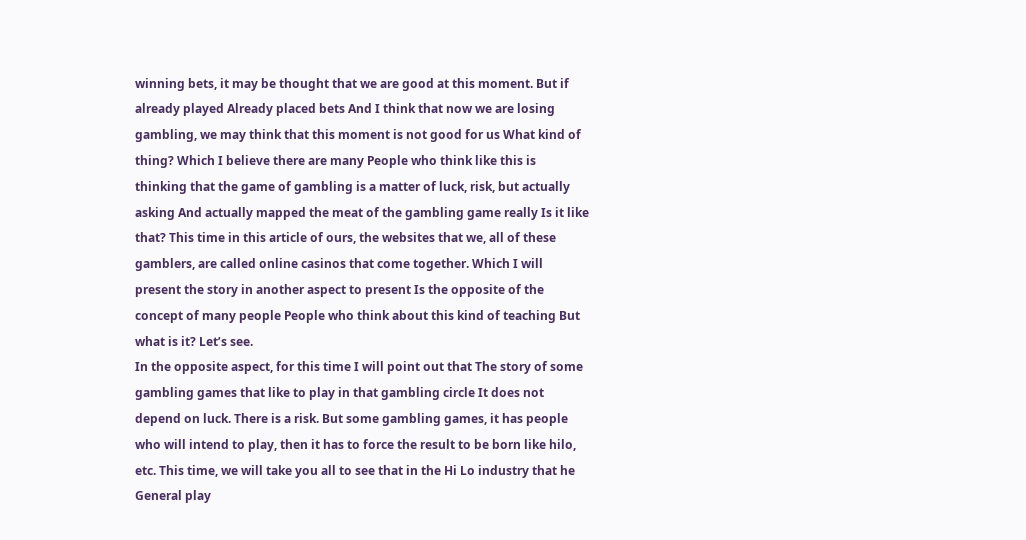winning bets, it may be thought that we are good at this moment. But if already played Already placed bets And I think that now we are losing gambling, we may think that this moment is not good for us What kind of thing? Which I believe there are many People who think like this is thinking that the game of gambling is a matter of luck, risk, but actually asking And actually mapped the meat of the gambling game really Is it like that? This time in this article of ours, the websites that we, all of these gamblers, are called online casinos that come together. Which I will present the story in another aspect to present Is the opposite of the concept of many people People who think about this kind of teaching But what is it? Let’s see.
In the opposite aspect, for this time I will point out that The story of some gambling games that like to play in that gambling circle It does not depend on luck. There is a risk. But some gambling games, it has people who will intend to play, then it has to force the result to be born like hilo, etc. This time, we will take you all to see that in the Hi Lo industry that he General play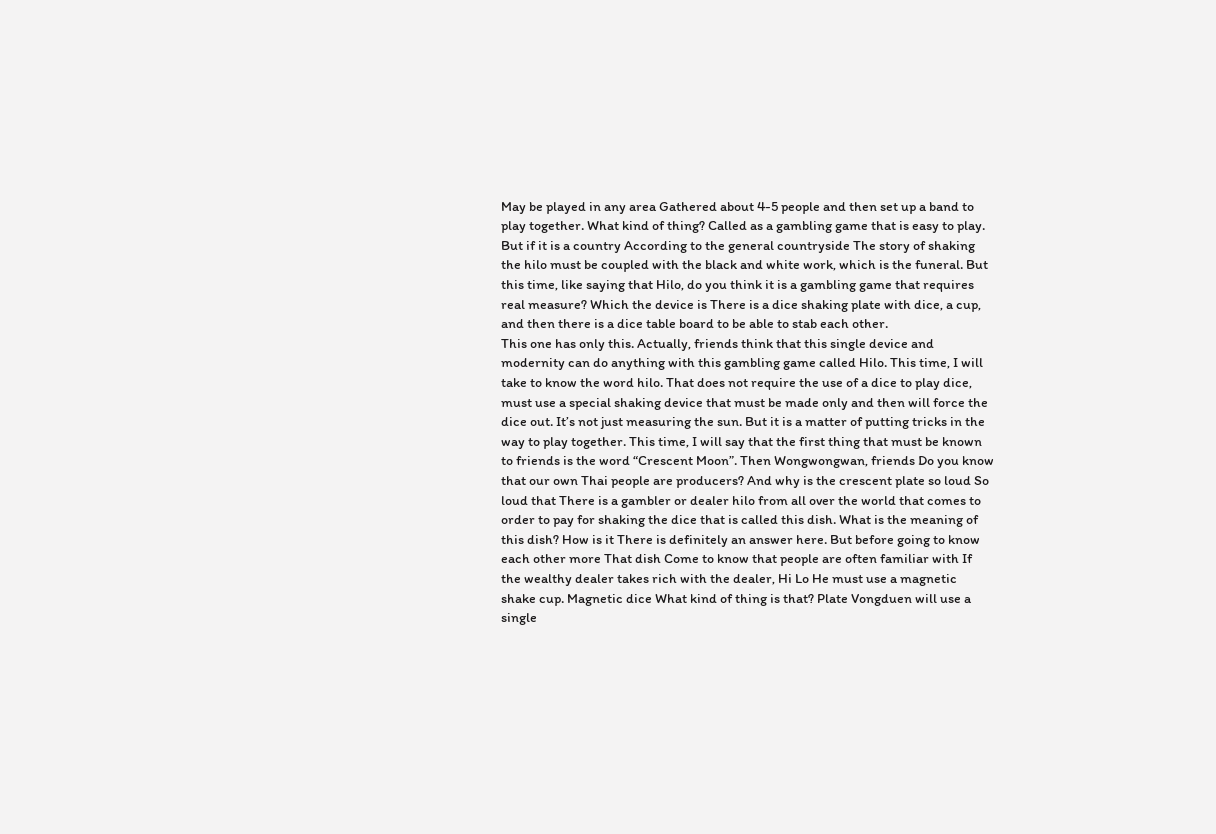May be played in any area Gathered about 4-5 people and then set up a band to play together. What kind of thing? Called as a gambling game that is easy to play. But if it is a country According to the general countryside The story of shaking the hilo must be coupled with the black and white work, which is the funeral. But this time, like saying that Hilo, do you think it is a gambling game that requires real measure? Which the device is There is a dice shaking plate with dice, a cup, and then there is a dice table board to be able to stab each other.
This one has only this. Actually, friends think that this single device and modernity can do anything with this gambling game called Hilo. This time, I will take to know the word hilo. That does not require the use of a dice to play dice, must use a special shaking device that must be made only and then will force the dice out. It’s not just measuring the sun. But it is a matter of putting tricks in the way to play together. This time, I will say that the first thing that must be known to friends is the word “Crescent Moon”. Then Wongwongwan, friends Do you know that our own Thai people are producers? And why is the crescent plate so loud So loud that There is a gambler or dealer hilo from all over the world that comes to order to pay for shaking the dice that is called this dish. What is the meaning of this dish? How is it There is definitely an answer here. But before going to know each other more That dish Come to know that people are often familiar with If the wealthy dealer takes rich with the dealer, Hi Lo He must use a magnetic shake cup. Magnetic dice What kind of thing is that? Plate Vongduen will use a single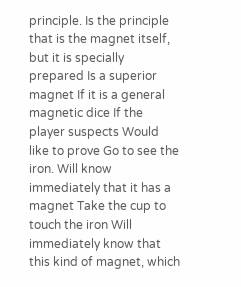principle. Is the principle that is the magnet itself, but it is specially prepared Is a superior magnet If it is a general magnetic dice If the player suspects Would like to prove Go to see the iron. Will know immediately that it has a magnet Take the cup to touch the iron Will immediately know that this kind of magnet, which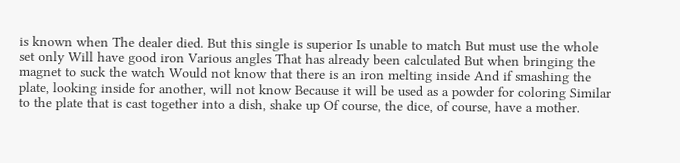is known when The dealer died. But this single is superior Is unable to match But must use the whole set only Will have good iron Various angles That has already been calculated But when bringing the magnet to suck the watch Would not know that there is an iron melting inside And if smashing the plate, looking inside for another, will not know Because it will be used as a powder for coloring Similar to the plate that is cast together into a dish, shake up Of course, the dice, of course, have a mother.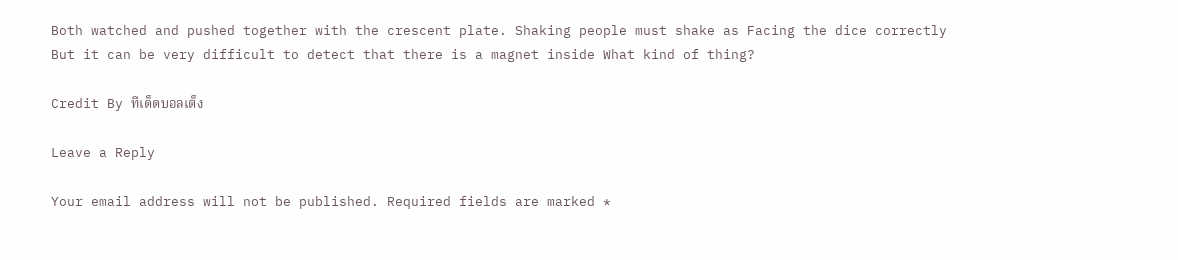Both watched and pushed together with the crescent plate. Shaking people must shake as Facing the dice correctly But it can be very difficult to detect that there is a magnet inside What kind of thing?

Credit By ทีเด็ดบอลเต็ง

Leave a Reply

Your email address will not be published. Required fields are marked *